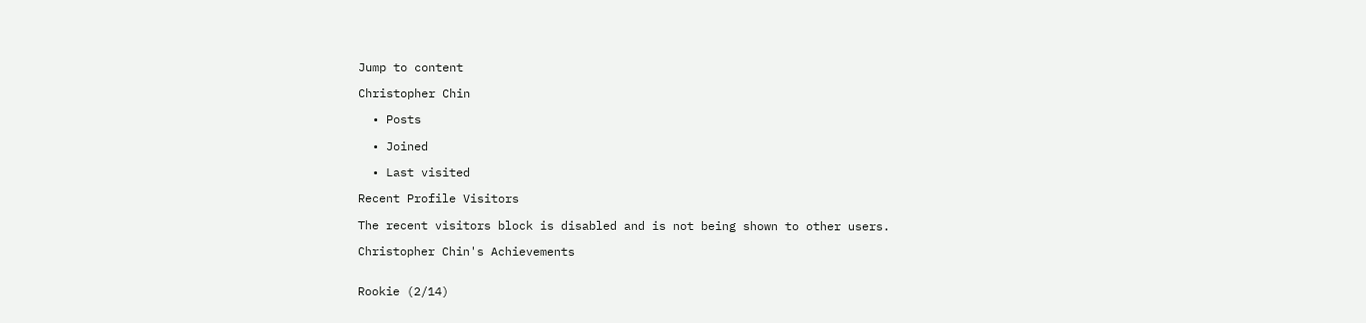Jump to content

Christopher Chin

  • Posts

  • Joined

  • Last visited

Recent Profile Visitors

The recent visitors block is disabled and is not being shown to other users.

Christopher Chin's Achievements


Rookie (2/14)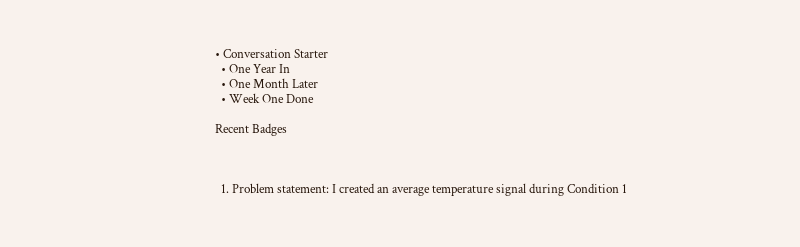• Conversation Starter
  • One Year In
  • One Month Later
  • Week One Done

Recent Badges



  1. Problem statement: I created an average temperature signal during Condition 1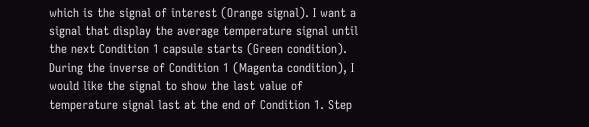which is the signal of interest (Orange signal). I want a signal that display the average temperature signal until the next Condition 1 capsule starts (Green condition). During the inverse of Condition 1 (Magenta condition), I would like the signal to show the last value of temperature signal last at the end of Condition 1. Step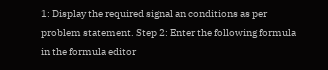1: Display the required signal an conditions as per problem statement. Step 2: Enter the following formula in the formula editor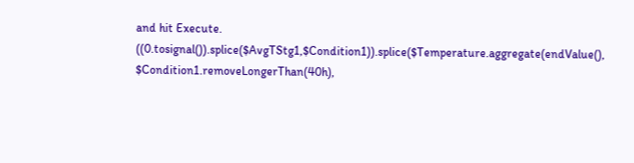and hit Execute. ((0.tosignal()).splice($AvgTStg1,$Condition1)).splice($Temperature.aggregate(endValue(), $Condition1.removeLongerThan(40h),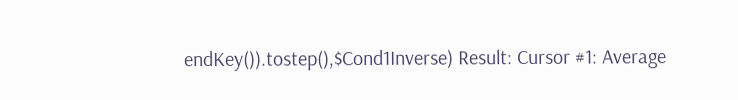endKey()).tostep(),$Cond1Inverse) Result: Cursor #1: Average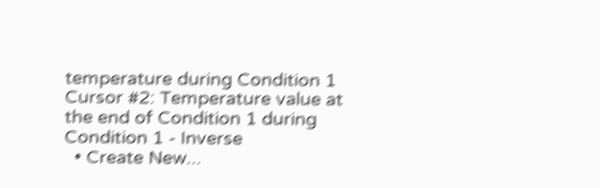temperature during Condition 1 Cursor #2: Temperature value at the end of Condition 1 during Condition 1 - Inverse
  • Create New...